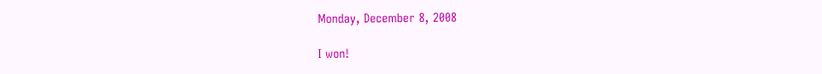Monday, December 8, 2008

I won!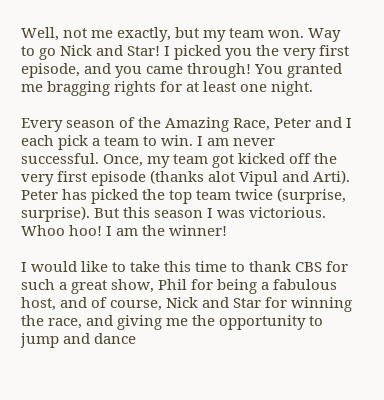Well, not me exactly, but my team won. Way to go Nick and Star! I picked you the very first episode, and you came through! You granted me bragging rights for at least one night.

Every season of the Amazing Race, Peter and I each pick a team to win. I am never successful. Once, my team got kicked off the very first episode (thanks alot Vipul and Arti). Peter has picked the top team twice (surprise, surprise). But this season I was victorious. Whoo hoo! I am the winner!

I would like to take this time to thank CBS for such a great show, Phil for being a fabulous host, and of course, Nick and Star for winning the race, and giving me the opportunity to jump and dance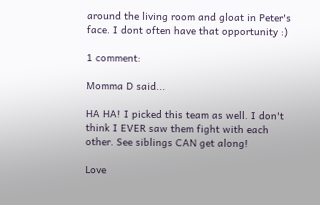around the living room and gloat in Peter's face. I dont often have that opportunity :)

1 comment:

Momma D said...

HA HA! I picked this team as well. I don't think I EVER saw them fight with each other. See siblings CAN get along!

Love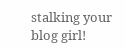stalking your blog girl!